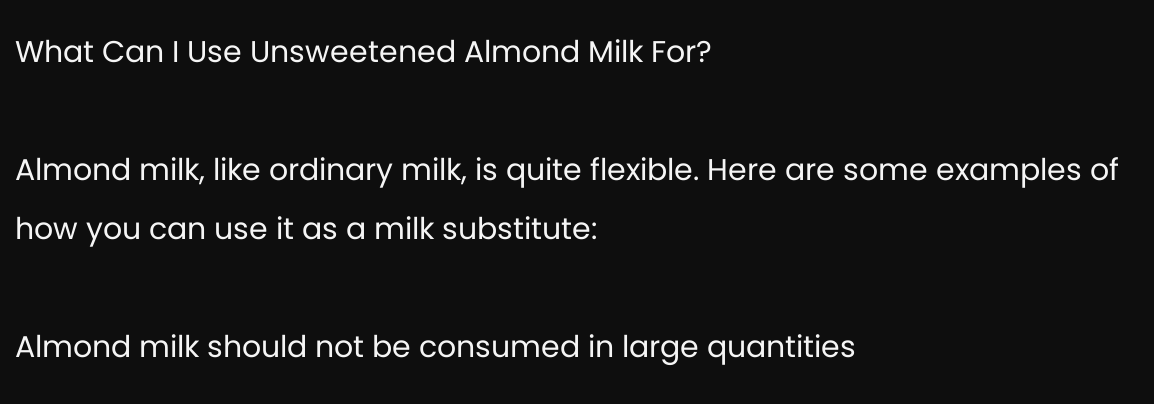What Can I Use Unsweetened Almond Milk For?

Almond milk, like ordinary milk, is quite flexible. Here are some examples of how you can use it as a milk substitute:

Almond milk should not be consumed in large quantities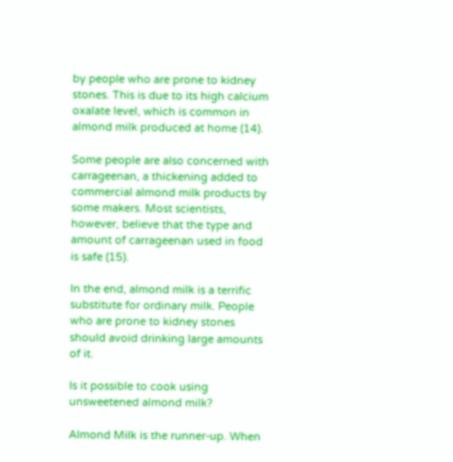by people who are prone to kidney stones. This is due to its high calcium oxalate level, which is common in almond milk produced at home (14).

Some people are also concerned with carrageenan, a thickening added to commercial almond milk products by some makers. Most scientists, however, believe that the type and amount of carrageenan used in food is safe (15).

In the end, almond milk is a terrific substitute for ordinary milk. People who are prone to kidney stones should avoid drinking large amounts of it.

Is it possible to cook using unsweetened almond milk?

Almond Milk is the runner-up. When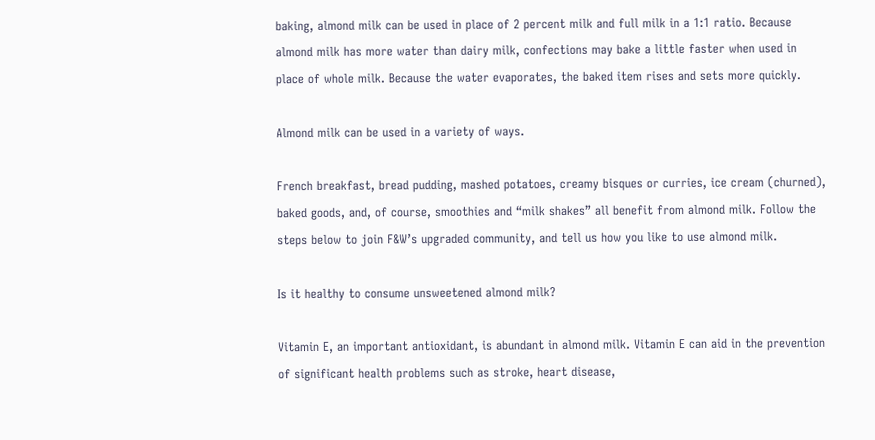baking, almond milk can be used in place of 2 percent milk and full milk in a 1:1 ratio. Because almond milk has more water than dairy milk, confections may bake a little faster when used in place of whole milk. Because the water evaporates, the baked item rises and sets more quickly.

Almond milk can be used in a variety of ways.

French breakfast, bread pudding, mashed potatoes, creamy bisques or curries, ice cream (churned), baked goods, and, of course, smoothies and “milk shakes” all benefit from almond milk. Follow the steps below to join F&W’s upgraded community, and tell us how you like to use almond milk.

Is it healthy to consume unsweetened almond milk?

Vitamin E, an important antioxidant, is abundant in almond milk. Vitamin E can aid in the prevention of significant health problems such as stroke, heart disease,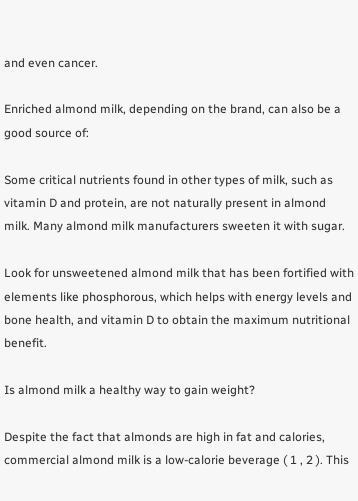and even cancer.

Enriched almond milk, depending on the brand, can also be a good source of:

Some critical nutrients found in other types of milk, such as vitamin D and protein, are not naturally present in almond milk. Many almond milk manufacturers sweeten it with sugar.

Look for unsweetened almond milk that has been fortified with elements like phosphorous, which helps with energy levels and bone health, and vitamin D to obtain the maximum nutritional benefit.

Is almond milk a healthy way to gain weight?

Despite the fact that almonds are high in fat and calories, commercial almond milk is a low-calorie beverage ( 1 , 2 ). This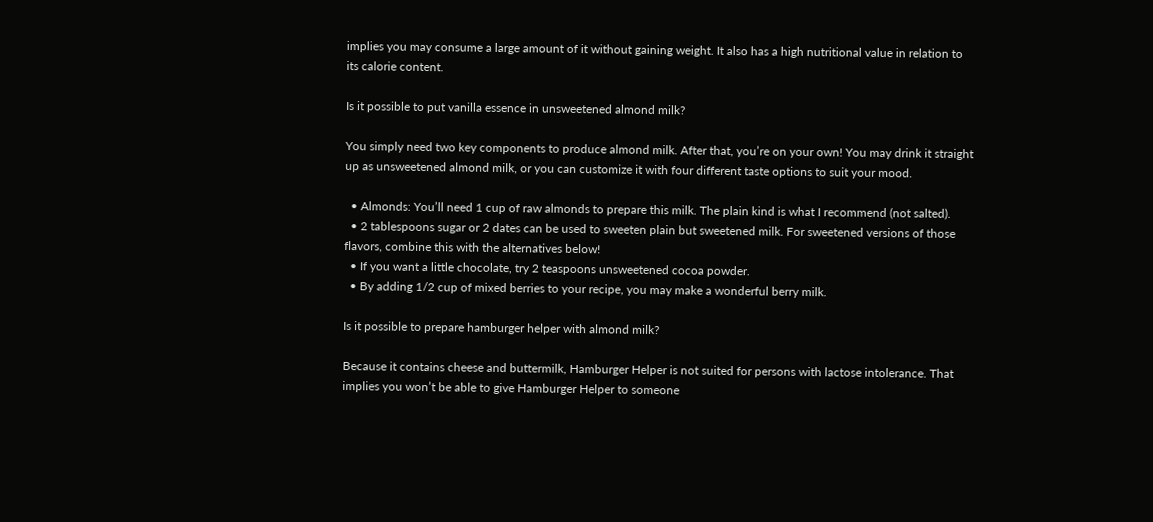implies you may consume a large amount of it without gaining weight. It also has a high nutritional value in relation to its calorie content.

Is it possible to put vanilla essence in unsweetened almond milk?

You simply need two key components to produce almond milk. After that, you’re on your own! You may drink it straight up as unsweetened almond milk, or you can customize it with four different taste options to suit your mood.

  • Almonds: You’ll need 1 cup of raw almonds to prepare this milk. The plain kind is what I recommend (not salted).
  • 2 tablespoons sugar or 2 dates can be used to sweeten plain but sweetened milk. For sweetened versions of those flavors, combine this with the alternatives below!
  • If you want a little chocolate, try 2 teaspoons unsweetened cocoa powder.
  • By adding 1/2 cup of mixed berries to your recipe, you may make a wonderful berry milk.

Is it possible to prepare hamburger helper with almond milk?

Because it contains cheese and buttermilk, Hamburger Helper is not suited for persons with lactose intolerance. That implies you won’t be able to give Hamburger Helper to someone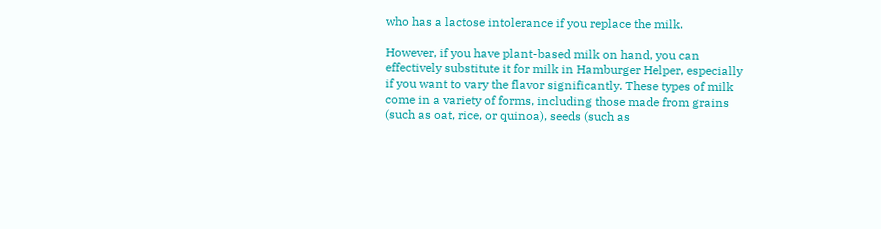who has a lactose intolerance if you replace the milk.

However, if you have plant-based milk on hand, you can effectively substitute it for milk in Hamburger Helper, especially if you want to vary the flavor significantly. These types of milk come in a variety of forms, including those made from grains (such as oat, rice, or quinoa), seeds (such as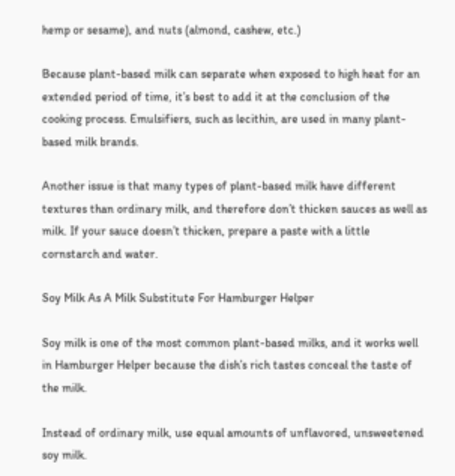hemp or sesame), and nuts (almond, cashew, etc.)

Because plant-based milk can separate when exposed to high heat for an extended period of time, it’s best to add it at the conclusion of the cooking process. Emulsifiers, such as lecithin, are used in many plant-based milk brands.

Another issue is that many types of plant-based milk have different textures than ordinary milk, and therefore don’t thicken sauces as well as milk. If your sauce doesn’t thicken, prepare a paste with a little cornstarch and water.

Soy Milk As A Milk Substitute For Hamburger Helper

Soy milk is one of the most common plant-based milks, and it works well in Hamburger Helper because the dish’s rich tastes conceal the taste of the milk.

Instead of ordinary milk, use equal amounts of unflavored, unsweetened soy milk.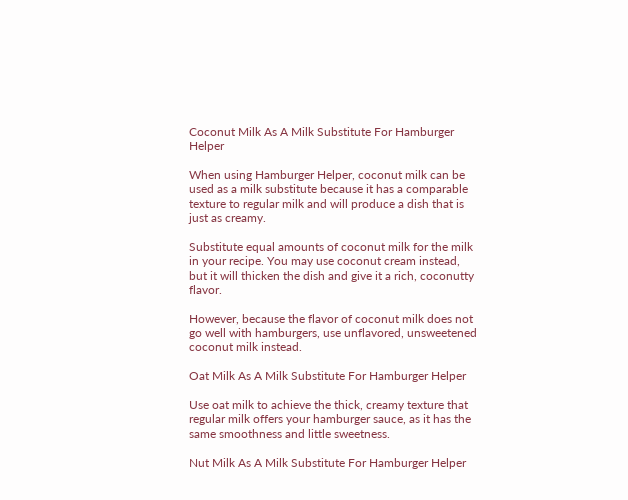Coconut Milk As A Milk Substitute For Hamburger Helper

When using Hamburger Helper, coconut milk can be used as a milk substitute because it has a comparable texture to regular milk and will produce a dish that is just as creamy.

Substitute equal amounts of coconut milk for the milk in your recipe. You may use coconut cream instead, but it will thicken the dish and give it a rich, coconutty flavor.

However, because the flavor of coconut milk does not go well with hamburgers, use unflavored, unsweetened coconut milk instead.

Oat Milk As A Milk Substitute For Hamburger Helper

Use oat milk to achieve the thick, creamy texture that regular milk offers your hamburger sauce, as it has the same smoothness and little sweetness.

Nut Milk As A Milk Substitute For Hamburger Helper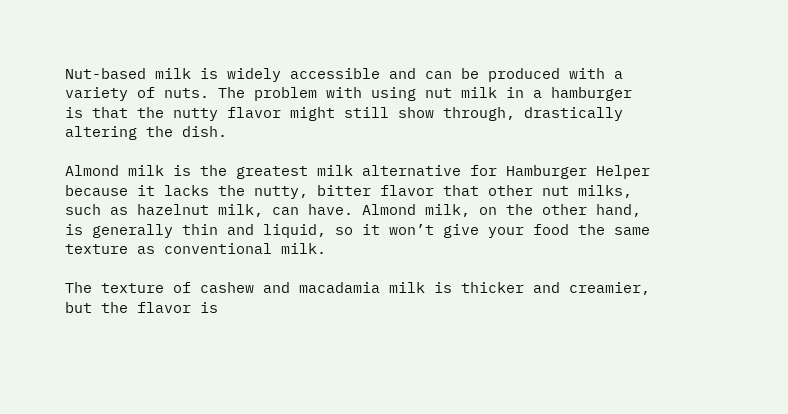Nut-based milk is widely accessible and can be produced with a variety of nuts. The problem with using nut milk in a hamburger is that the nutty flavor might still show through, drastically altering the dish.

Almond milk is the greatest milk alternative for Hamburger Helper because it lacks the nutty, bitter flavor that other nut milks, such as hazelnut milk, can have. Almond milk, on the other hand, is generally thin and liquid, so it won’t give your food the same texture as conventional milk.

The texture of cashew and macadamia milk is thicker and creamier, but the flavor is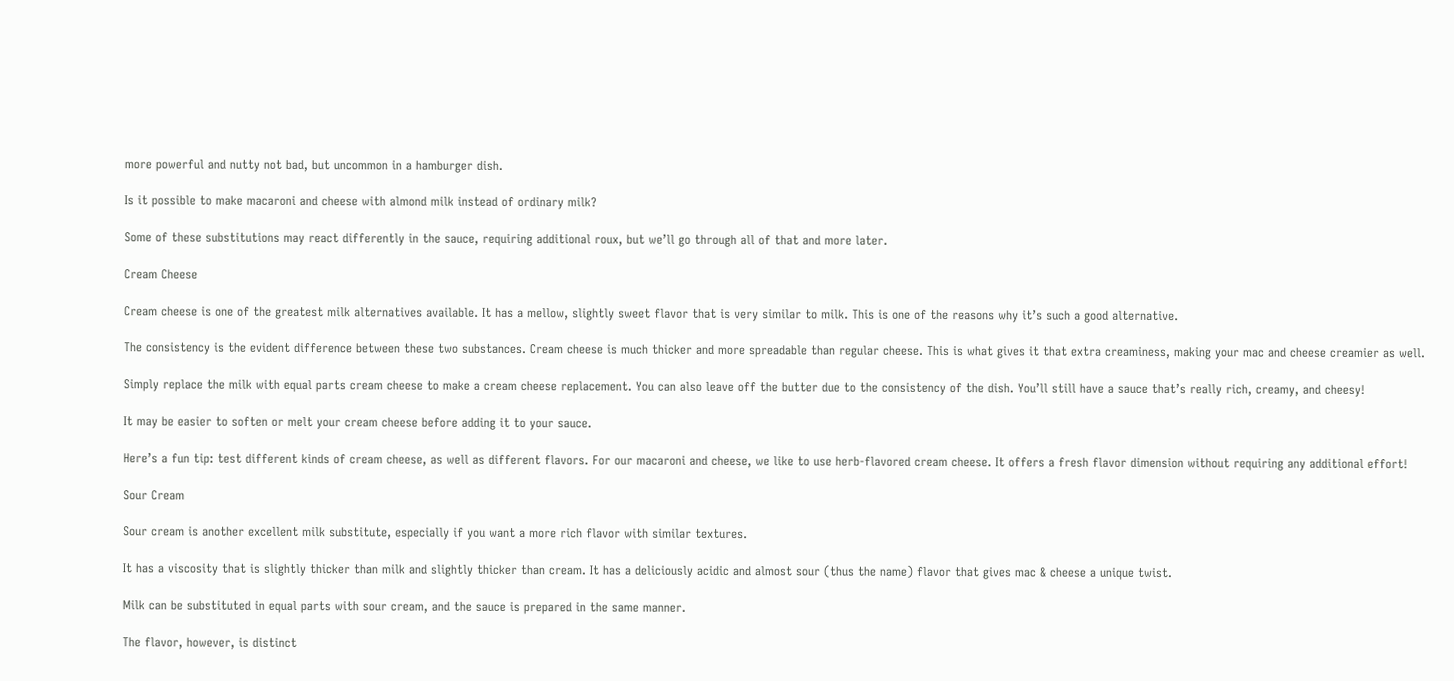more powerful and nutty not bad, but uncommon in a hamburger dish.

Is it possible to make macaroni and cheese with almond milk instead of ordinary milk?

Some of these substitutions may react differently in the sauce, requiring additional roux, but we’ll go through all of that and more later.

Cream Cheese

Cream cheese is one of the greatest milk alternatives available. It has a mellow, slightly sweet flavor that is very similar to milk. This is one of the reasons why it’s such a good alternative.

The consistency is the evident difference between these two substances. Cream cheese is much thicker and more spreadable than regular cheese. This is what gives it that extra creaminess, making your mac and cheese creamier as well.

Simply replace the milk with equal parts cream cheese to make a cream cheese replacement. You can also leave off the butter due to the consistency of the dish. You’ll still have a sauce that’s really rich, creamy, and cheesy!

It may be easier to soften or melt your cream cheese before adding it to your sauce.

Here’s a fun tip: test different kinds of cream cheese, as well as different flavors. For our macaroni and cheese, we like to use herb-flavored cream cheese. It offers a fresh flavor dimension without requiring any additional effort!

Sour Cream

Sour cream is another excellent milk substitute, especially if you want a more rich flavor with similar textures.

It has a viscosity that is slightly thicker than milk and slightly thicker than cream. It has a deliciously acidic and almost sour (thus the name) flavor that gives mac & cheese a unique twist.

Milk can be substituted in equal parts with sour cream, and the sauce is prepared in the same manner.

The flavor, however, is distinct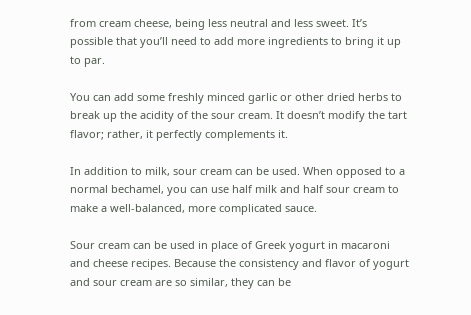from cream cheese, being less neutral and less sweet. It’s possible that you’ll need to add more ingredients to bring it up to par.

You can add some freshly minced garlic or other dried herbs to break up the acidity of the sour cream. It doesn’t modify the tart flavor; rather, it perfectly complements it.

In addition to milk, sour cream can be used. When opposed to a normal bechamel, you can use half milk and half sour cream to make a well-balanced, more complicated sauce.

Sour cream can be used in place of Greek yogurt in macaroni and cheese recipes. Because the consistency and flavor of yogurt and sour cream are so similar, they can be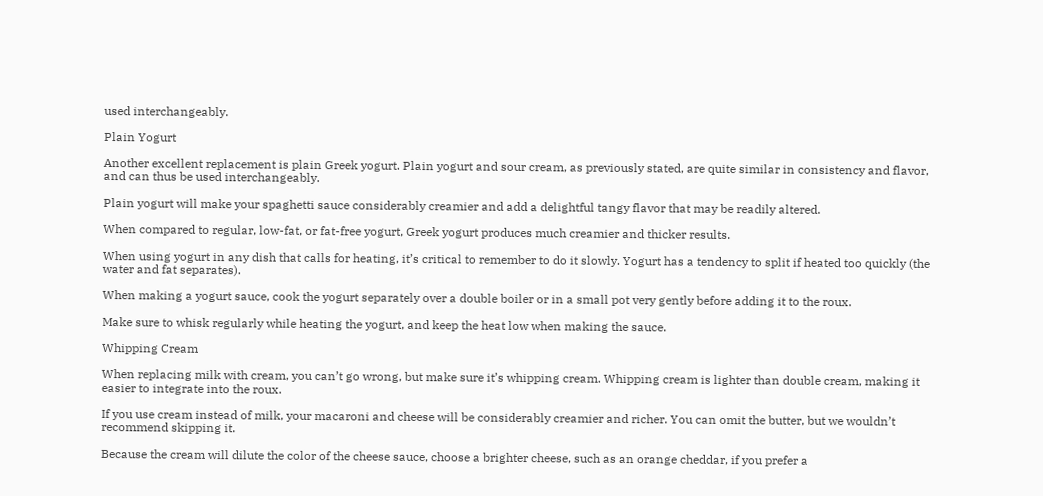used interchangeably.

Plain Yogurt

Another excellent replacement is plain Greek yogurt. Plain yogurt and sour cream, as previously stated, are quite similar in consistency and flavor, and can thus be used interchangeably.

Plain yogurt will make your spaghetti sauce considerably creamier and add a delightful tangy flavor that may be readily altered.

When compared to regular, low-fat, or fat-free yogurt, Greek yogurt produces much creamier and thicker results.

When using yogurt in any dish that calls for heating, it’s critical to remember to do it slowly. Yogurt has a tendency to split if heated too quickly (the water and fat separates).

When making a yogurt sauce, cook the yogurt separately over a double boiler or in a small pot very gently before adding it to the roux.

Make sure to whisk regularly while heating the yogurt, and keep the heat low when making the sauce.

Whipping Cream

When replacing milk with cream, you can’t go wrong, but make sure it’s whipping cream. Whipping cream is lighter than double cream, making it easier to integrate into the roux.

If you use cream instead of milk, your macaroni and cheese will be considerably creamier and richer. You can omit the butter, but we wouldn’t recommend skipping it.

Because the cream will dilute the color of the cheese sauce, choose a brighter cheese, such as an orange cheddar, if you prefer a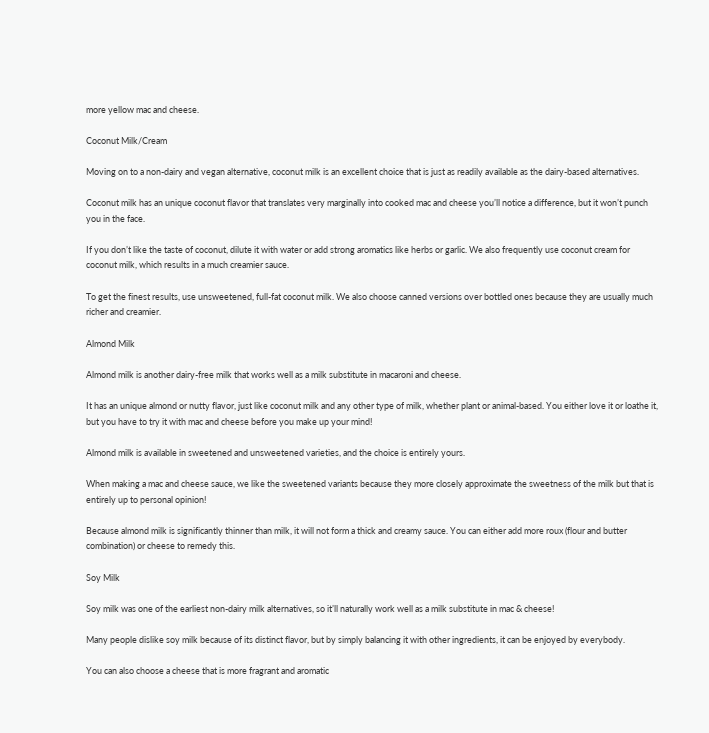more yellow mac and cheese.

Coconut Milk/Cream

Moving on to a non-dairy and vegan alternative, coconut milk is an excellent choice that is just as readily available as the dairy-based alternatives.

Coconut milk has an unique coconut flavor that translates very marginally into cooked mac and cheese you’ll notice a difference, but it won’t punch you in the face.

If you don’t like the taste of coconut, dilute it with water or add strong aromatics like herbs or garlic. We also frequently use coconut cream for coconut milk, which results in a much creamier sauce.

To get the finest results, use unsweetened, full-fat coconut milk. We also choose canned versions over bottled ones because they are usually much richer and creamier.

Almond Milk

Almond milk is another dairy-free milk that works well as a milk substitute in macaroni and cheese.

It has an unique almond or nutty flavor, just like coconut milk and any other type of milk, whether plant or animal-based. You either love it or loathe it, but you have to try it with mac and cheese before you make up your mind!

Almond milk is available in sweetened and unsweetened varieties, and the choice is entirely yours.

When making a mac and cheese sauce, we like the sweetened variants because they more closely approximate the sweetness of the milk but that is entirely up to personal opinion!

Because almond milk is significantly thinner than milk, it will not form a thick and creamy sauce. You can either add more roux (flour and butter combination) or cheese to remedy this.

Soy Milk

Soy milk was one of the earliest non-dairy milk alternatives, so it’ll naturally work well as a milk substitute in mac & cheese!

Many people dislike soy milk because of its distinct flavor, but by simply balancing it with other ingredients, it can be enjoyed by everybody.

You can also choose a cheese that is more fragrant and aromatic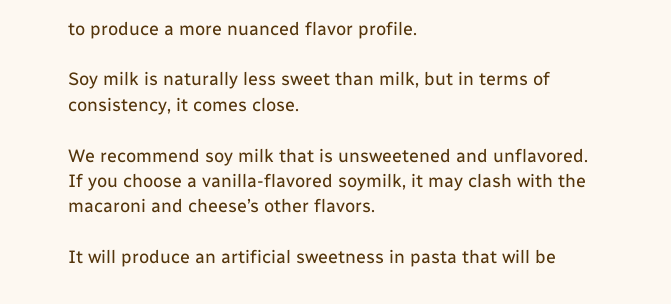to produce a more nuanced flavor profile.

Soy milk is naturally less sweet than milk, but in terms of consistency, it comes close.

We recommend soy milk that is unsweetened and unflavored. If you choose a vanilla-flavored soymilk, it may clash with the macaroni and cheese’s other flavors.

It will produce an artificial sweetness in pasta that will be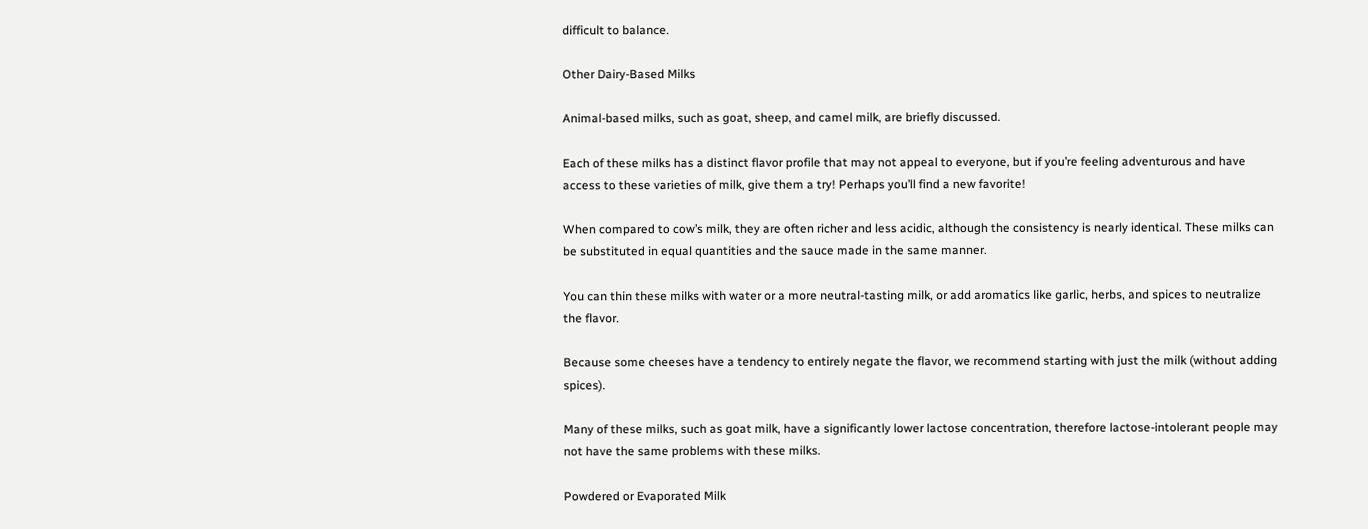difficult to balance.

Other Dairy-Based Milks

Animal-based milks, such as goat, sheep, and camel milk, are briefly discussed.

Each of these milks has a distinct flavor profile that may not appeal to everyone, but if you’re feeling adventurous and have access to these varieties of milk, give them a try! Perhaps you’ll find a new favorite!

When compared to cow’s milk, they are often richer and less acidic, although the consistency is nearly identical. These milks can be substituted in equal quantities and the sauce made in the same manner.

You can thin these milks with water or a more neutral-tasting milk, or add aromatics like garlic, herbs, and spices to neutralize the flavor.

Because some cheeses have a tendency to entirely negate the flavor, we recommend starting with just the milk (without adding spices).

Many of these milks, such as goat milk, have a significantly lower lactose concentration, therefore lactose-intolerant people may not have the same problems with these milks.

Powdered or Evaporated Milk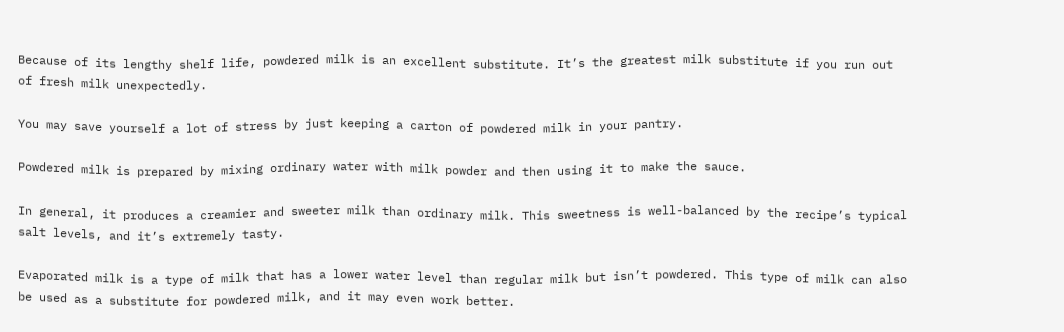Because of its lengthy shelf life, powdered milk is an excellent substitute. It’s the greatest milk substitute if you run out of fresh milk unexpectedly.

You may save yourself a lot of stress by just keeping a carton of powdered milk in your pantry.

Powdered milk is prepared by mixing ordinary water with milk powder and then using it to make the sauce.

In general, it produces a creamier and sweeter milk than ordinary milk. This sweetness is well-balanced by the recipe’s typical salt levels, and it’s extremely tasty.

Evaporated milk is a type of milk that has a lower water level than regular milk but isn’t powdered. This type of milk can also be used as a substitute for powdered milk, and it may even work better.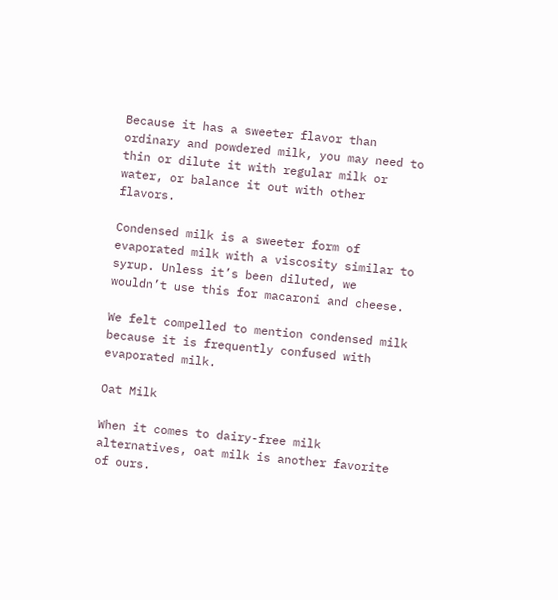Because it has a sweeter flavor than ordinary and powdered milk, you may need to thin or dilute it with regular milk or water, or balance it out with other flavors.

Condensed milk is a sweeter form of evaporated milk with a viscosity similar to syrup. Unless it’s been diluted, we wouldn’t use this for macaroni and cheese.

We felt compelled to mention condensed milk because it is frequently confused with evaporated milk.

Oat Milk

When it comes to dairy-free milk alternatives, oat milk is another favorite of ours.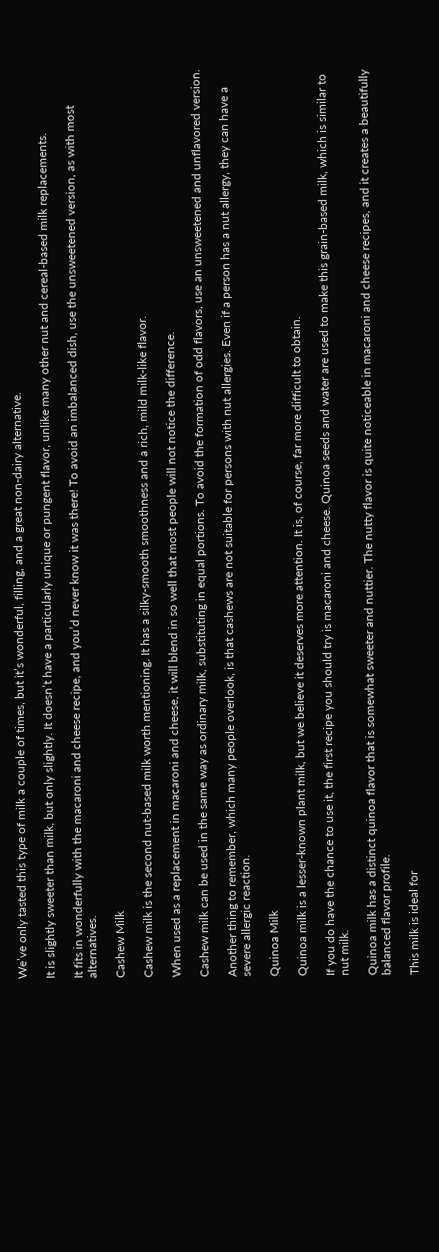We’ve only tasted this type of milk a couple of times, but it’s wonderful, filling, and a great non-dairy alternative.

It is slightly sweeter than milk, but only slightly. It doesn’t have a particularly unique or pungent flavor, unlike many other nut and cereal-based milk replacements.

It fits in wonderfully with the macaroni and cheese recipe, and you’d never know it was there! To avoid an imbalanced dish, use the unsweetened version, as with most alternatives.

Cashew Milk

Cashew milk is the second nut-based milk worth mentioning. It has a silky-smooth smoothness and a rich, mild milk-like flavor.

When used as a replacement in macaroni and cheese, it will blend in so well that most people will not notice the difference.

Cashew milk can be used in the same way as ordinary milk, substituting in equal portions. To avoid the formation of odd flavors, use an unsweetened and unflavored version.

Another thing to remember, which many people overlook, is that cashews are not suitable for persons with nut allergies. Even if a person has a nut allergy, they can have a severe allergic reaction.

Quinoa Milk

Quinoa milk is a lesser-known plant milk, but we believe it deserves more attention. It is, of course, far more difficult to obtain.

If you do have the chance to use it, the first recipe you should try is macaroni and cheese. Quinoa seeds and water are used to make this grain-based milk, which is similar to nut milk.

Quinoa milk has a distinct quinoa flavor that is somewhat sweeter and nuttier. The nutty flavor is quite noticeable in macaroni and cheese recipes, and it creates a beautifully balanced flavor profile.

This milk is ideal for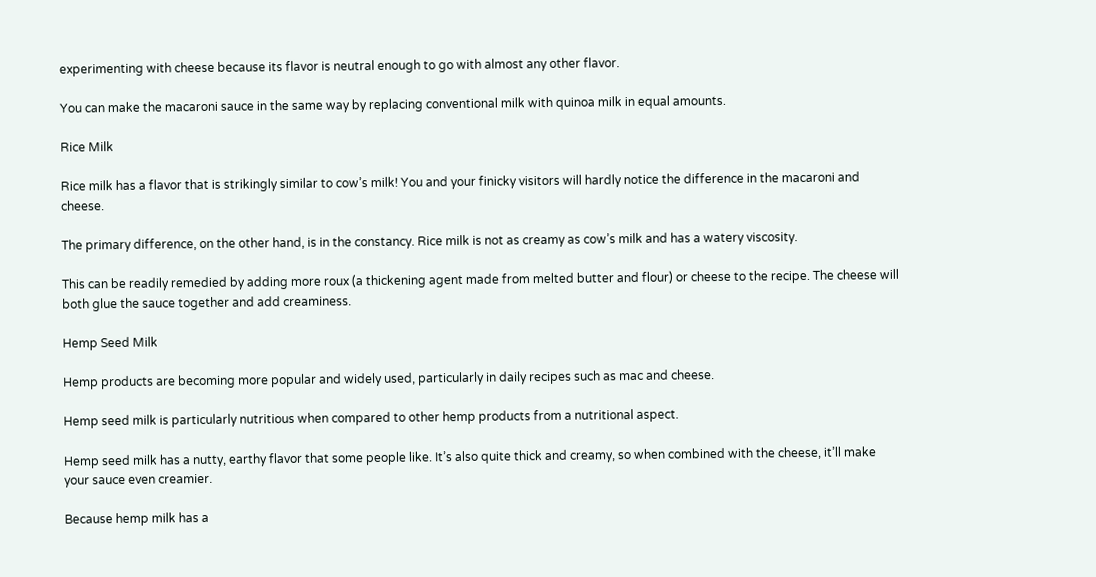experimenting with cheese because its flavor is neutral enough to go with almost any other flavor.

You can make the macaroni sauce in the same way by replacing conventional milk with quinoa milk in equal amounts.

Rice Milk

Rice milk has a flavor that is strikingly similar to cow’s milk! You and your finicky visitors will hardly notice the difference in the macaroni and cheese.

The primary difference, on the other hand, is in the constancy. Rice milk is not as creamy as cow’s milk and has a watery viscosity.

This can be readily remedied by adding more roux (a thickening agent made from melted butter and flour) or cheese to the recipe. The cheese will both glue the sauce together and add creaminess.

Hemp Seed Milk

Hemp products are becoming more popular and widely used, particularly in daily recipes such as mac and cheese.

Hemp seed milk is particularly nutritious when compared to other hemp products from a nutritional aspect.

Hemp seed milk has a nutty, earthy flavor that some people like. It’s also quite thick and creamy, so when combined with the cheese, it’ll make your sauce even creamier.

Because hemp milk has a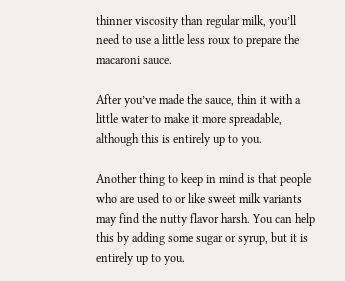thinner viscosity than regular milk, you’ll need to use a little less roux to prepare the macaroni sauce.

After you’ve made the sauce, thin it with a little water to make it more spreadable, although this is entirely up to you.

Another thing to keep in mind is that people who are used to or like sweet milk variants may find the nutty flavor harsh. You can help this by adding some sugar or syrup, but it is entirely up to you.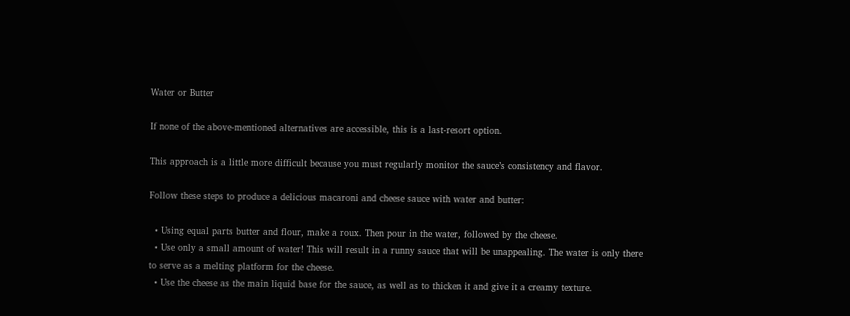Water or Butter

If none of the above-mentioned alternatives are accessible, this is a last-resort option.

This approach is a little more difficult because you must regularly monitor the sauce’s consistency and flavor.

Follow these steps to produce a delicious macaroni and cheese sauce with water and butter:

  • Using equal parts butter and flour, make a roux. Then pour in the water, followed by the cheese.
  • Use only a small amount of water! This will result in a runny sauce that will be unappealing. The water is only there to serve as a melting platform for the cheese.
  • Use the cheese as the main liquid base for the sauce, as well as to thicken it and give it a creamy texture.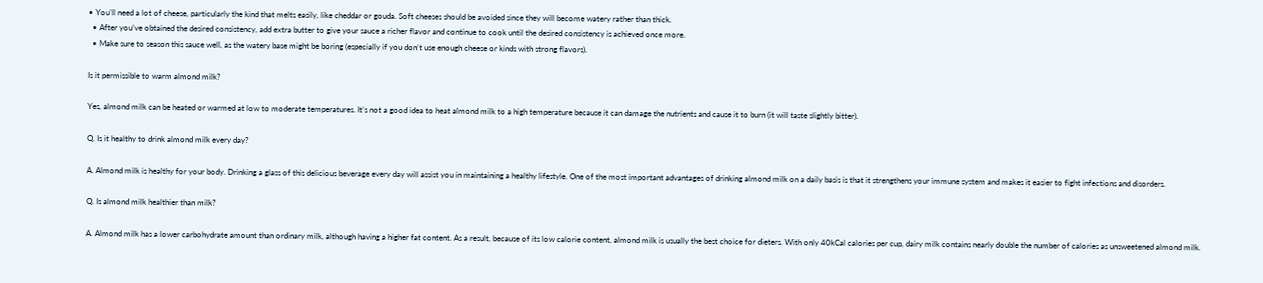• You’ll need a lot of cheese, particularly the kind that melts easily, like cheddar or gouda. Soft cheeses should be avoided since they will become watery rather than thick.
  • After you’ve obtained the desired consistency, add extra butter to give your sauce a richer flavor and continue to cook until the desired consistency is achieved once more.
  • Make sure to season this sauce well, as the watery base might be boring (especially if you don’t use enough cheese or kinds with strong flavors).

Is it permissible to warm almond milk?

Yes, almond milk can be heated or warmed at low to moderate temperatures. It’s not a good idea to heat almond milk to a high temperature because it can damage the nutrients and cause it to burn (it will taste slightly bitter).

Q. Is it healthy to drink almond milk every day?

A. Almond milk is healthy for your body. Drinking a glass of this delicious beverage every day will assist you in maintaining a healthy lifestyle. One of the most important advantages of drinking almond milk on a daily basis is that it strengthens your immune system and makes it easier to fight infections and disorders.

Q. Is almond milk healthier than milk?

A. Almond milk has a lower carbohydrate amount than ordinary milk, although having a higher fat content. As a result, because of its low calorie content, almond milk is usually the best choice for dieters. With only 40kCal calories per cup, dairy milk contains nearly double the number of calories as unsweetened almond milk.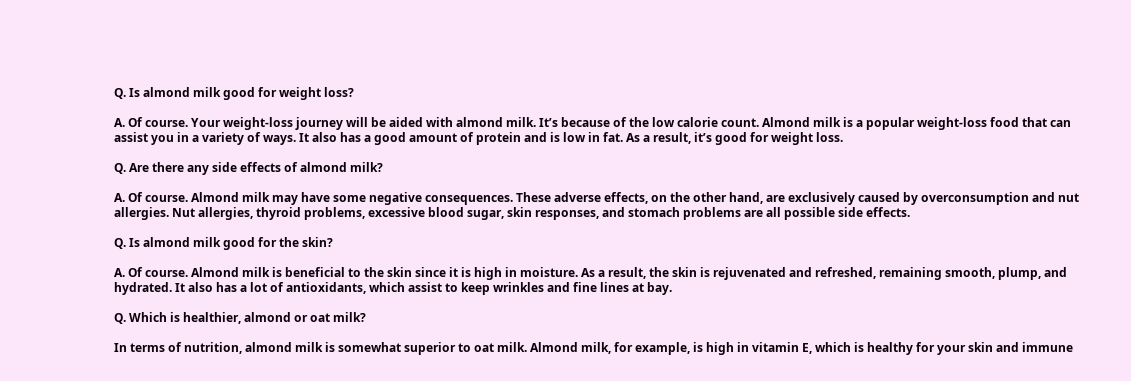Q. Is almond milk good for weight loss?

A. Of course. Your weight-loss journey will be aided with almond milk. It’s because of the low calorie count. Almond milk is a popular weight-loss food that can assist you in a variety of ways. It also has a good amount of protein and is low in fat. As a result, it’s good for weight loss.

Q. Are there any side effects of almond milk?

A. Of course. Almond milk may have some negative consequences. These adverse effects, on the other hand, are exclusively caused by overconsumption and nut allergies. Nut allergies, thyroid problems, excessive blood sugar, skin responses, and stomach problems are all possible side effects.

Q. Is almond milk good for the skin?

A. Of course. Almond milk is beneficial to the skin since it is high in moisture. As a result, the skin is rejuvenated and refreshed, remaining smooth, plump, and hydrated. It also has a lot of antioxidants, which assist to keep wrinkles and fine lines at bay.

Q. Which is healthier, almond or oat milk?

In terms of nutrition, almond milk is somewhat superior to oat milk. Almond milk, for example, is high in vitamin E, which is healthy for your skin and immune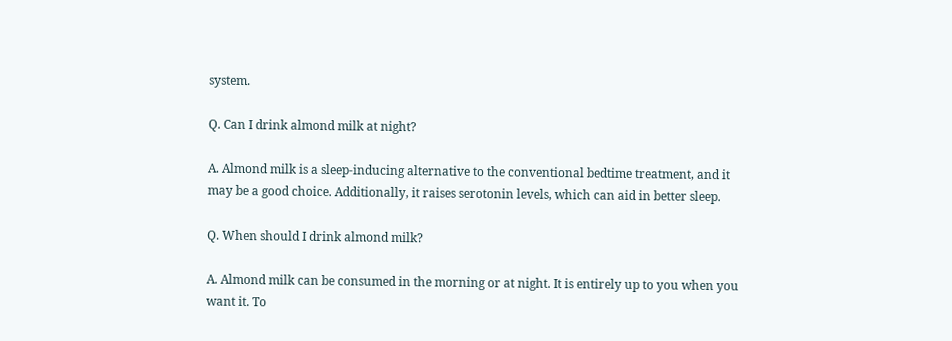system.

Q. Can I drink almond milk at night?

A. Almond milk is a sleep-inducing alternative to the conventional bedtime treatment, and it may be a good choice. Additionally, it raises serotonin levels, which can aid in better sleep.

Q. When should I drink almond milk?

A. Almond milk can be consumed in the morning or at night. It is entirely up to you when you want it. To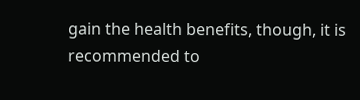gain the health benefits, though, it is recommended to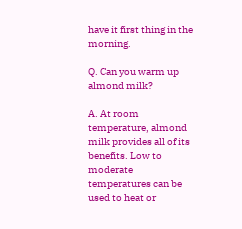have it first thing in the morning.

Q. Can you warm up almond milk?

A. At room temperature, almond milk provides all of its benefits. Low to moderate temperatures can be used to heat or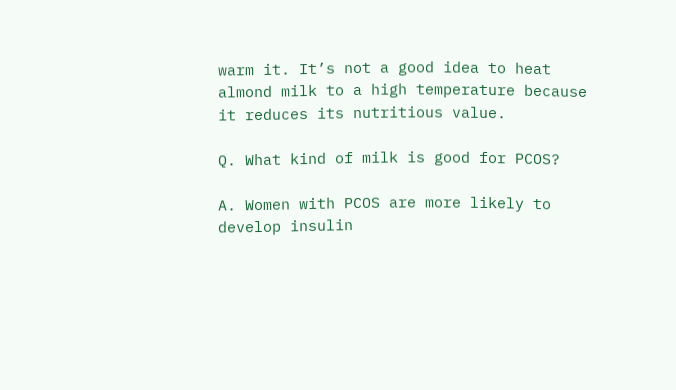warm it. It’s not a good idea to heat almond milk to a high temperature because it reduces its nutritious value.

Q. What kind of milk is good for PCOS?

A. Women with PCOS are more likely to develop insulin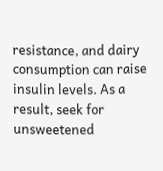resistance, and dairy consumption can raise insulin levels. As a result, seek for unsweetened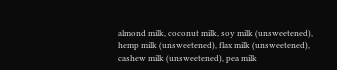almond milk, coconut milk, soy milk (unsweetened), hemp milk (unsweetened), flax milk (unsweetened), cashew milk (unsweetened), pea milk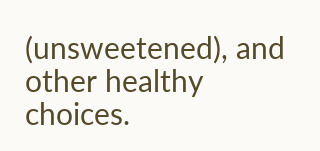(unsweetened), and other healthy choices.